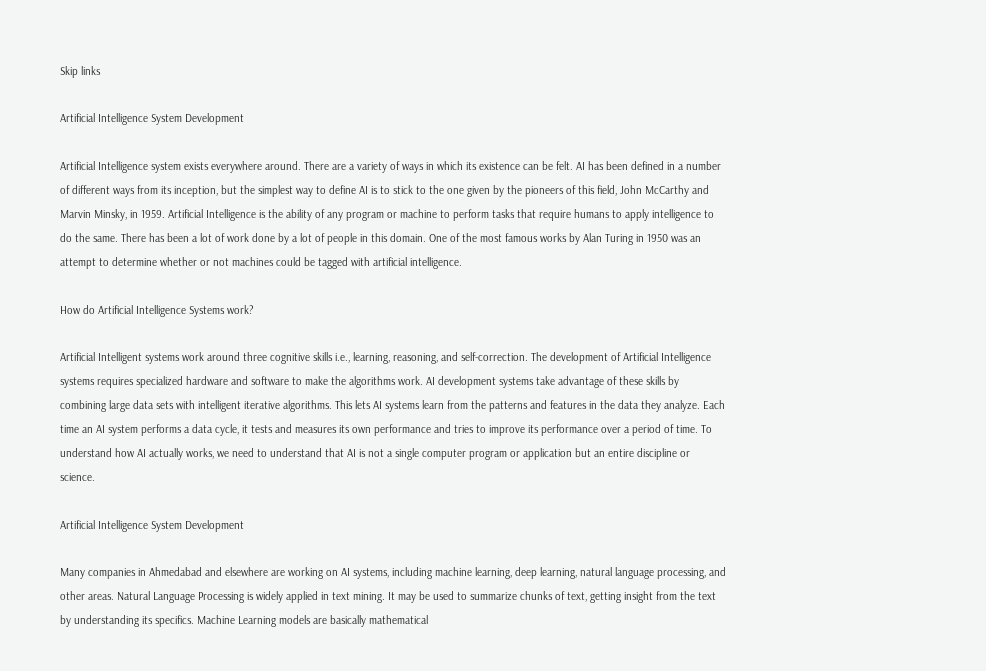Skip links

Artificial Intelligence System Development

Artificial Intelligence system exists everywhere around. There are a variety of ways in which its existence can be felt. AI has been defined in a number of different ways from its inception, but the simplest way to define AI is to stick to the one given by the pioneers of this field, John McCarthy and Marvin Minsky, in 1959. Artificial Intelligence is the ability of any program or machine to perform tasks that require humans to apply intelligence to do the same. There has been a lot of work done by a lot of people in this domain. One of the most famous works by Alan Turing in 1950 was an attempt to determine whether or not machines could be tagged with artificial intelligence.

How do Artificial Intelligence Systems work?

Artificial Intelligent systems work around three cognitive skills i.e., learning, reasoning, and self-correction. The development of Artificial Intelligence systems requires specialized hardware and software to make the algorithms work. AI development systems take advantage of these skills by combining large data sets with intelligent iterative algorithms. This lets AI systems learn from the patterns and features in the data they analyze. Each time an AI system performs a data cycle, it tests and measures its own performance and tries to improve its performance over a period of time. To understand how AI actually works, we need to understand that AI is not a single computer program or application but an entire discipline or science.

Artificial Intelligence System Development

Many companies in Ahmedabad and elsewhere are working on AI systems, including machine learning, deep learning, natural language processing, and other areas. Natural Language Processing is widely applied in text mining. It may be used to summarize chunks of text, getting insight from the text by understanding its specifics. Machine Learning models are basically mathematical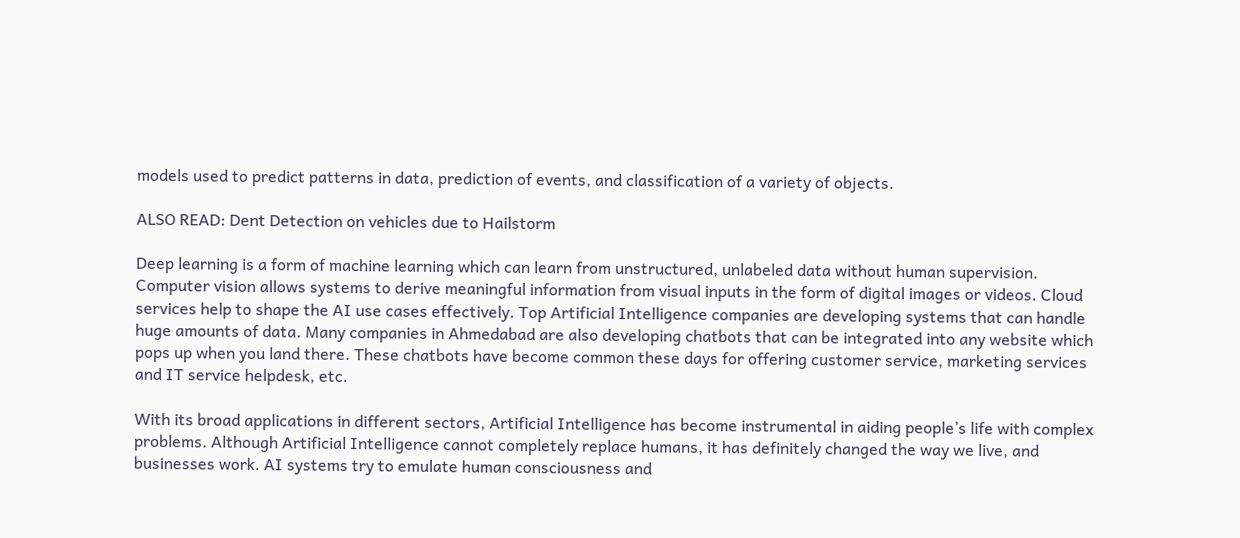models used to predict patterns in data, prediction of events, and classification of a variety of objects.

ALSO READ: Dent Detection on vehicles due to Hailstorm

Deep learning is a form of machine learning which can learn from unstructured, unlabeled data without human supervision. Computer vision allows systems to derive meaningful information from visual inputs in the form of digital images or videos. Cloud services help to shape the AI use cases effectively. Top Artificial Intelligence companies are developing systems that can handle huge amounts of data. Many companies in Ahmedabad are also developing chatbots that can be integrated into any website which pops up when you land there. These chatbots have become common these days for offering customer service, marketing services and IT service helpdesk, etc.

With its broad applications in different sectors, Artificial Intelligence has become instrumental in aiding people’s life with complex problems. Although Artificial Intelligence cannot completely replace humans, it has definitely changed the way we live, and businesses work. AI systems try to emulate human consciousness and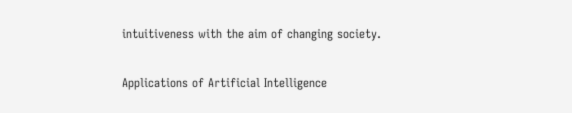intuitiveness with the aim of changing society.

Applications of Artificial Intelligence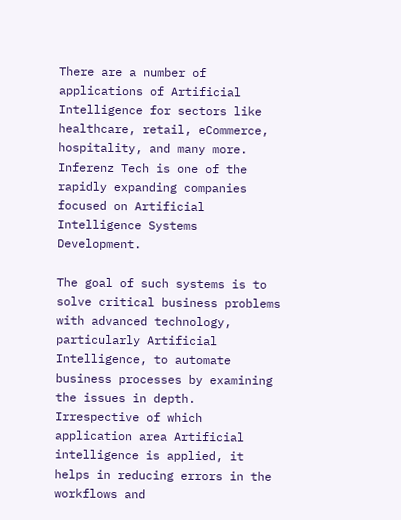There are a number of applications of Artificial Intelligence for sectors like healthcare, retail, eCommerce, hospitality, and many more. Inferenz Tech is one of the rapidly expanding companies focused on Artificial Intelligence Systems Development.

The goal of such systems is to solve critical business problems with advanced technology, particularly Artificial Intelligence, to automate business processes by examining the issues in depth. Irrespective of which application area Artificial intelligence is applied, it helps in reducing errors in the workflows and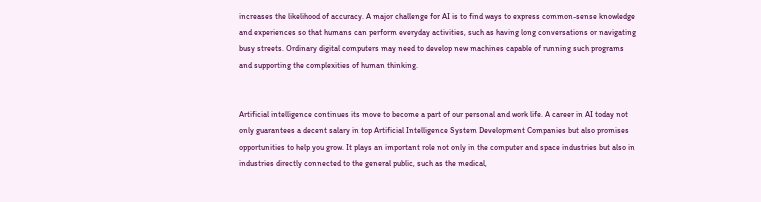increases the likelihood of accuracy. A major challenge for AI is to find ways to express common-sense knowledge and experiences so that humans can perform everyday activities, such as having long conversations or navigating busy streets. Ordinary digital computers may need to develop new machines capable of running such programs and supporting the complexities of human thinking.


Artificial intelligence continues its move to become a part of our personal and work life. A career in AI today not only guarantees a decent salary in top Artificial Intelligence System Development Companies but also promises opportunities to help you grow. It plays an important role not only in the computer and space industries but also in industries directly connected to the general public, such as the medical,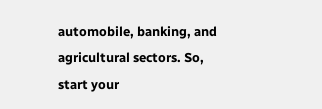automobile, banking, and agricultural sectors. So, start your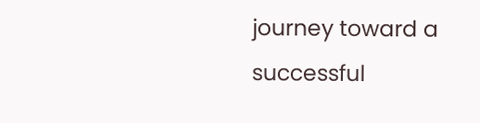journey toward a successful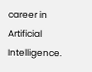career in Artificial Intelligence.